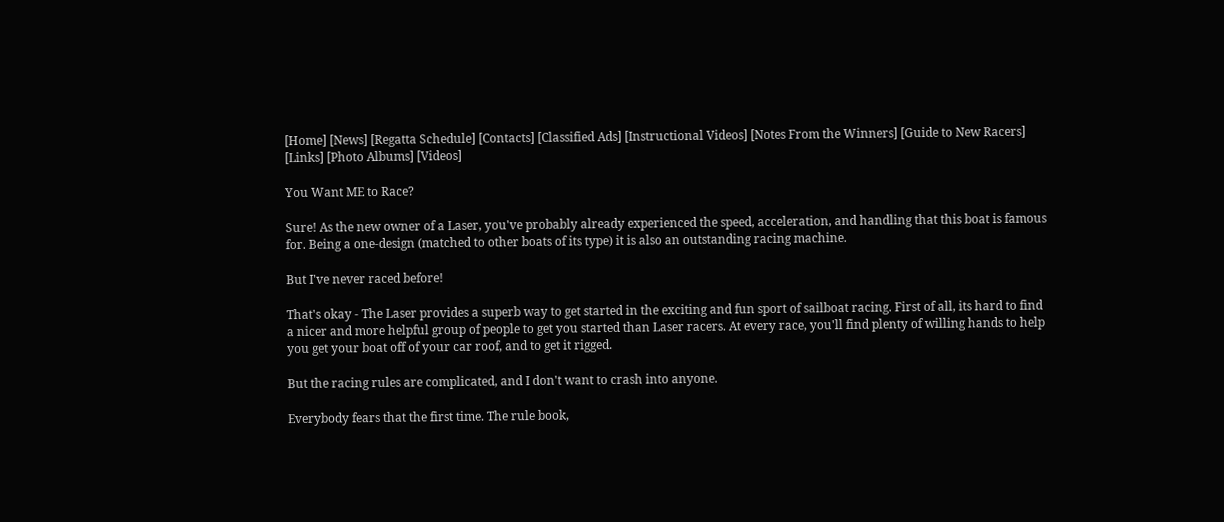[Home] [News] [Regatta Schedule] [Contacts] [Classified Ads] [Instructional Videos] [Notes From the Winners] [Guide to New Racers] [Links] [Photo Albums] [Videos]

You Want ME to Race?

Sure! As the new owner of a Laser, you've probably already experienced the speed, acceleration, and handling that this boat is famous for. Being a one-design (matched to other boats of its type) it is also an outstanding racing machine.

But I've never raced before!

That's okay - The Laser provides a superb way to get started in the exciting and fun sport of sailboat racing. First of all, its hard to find a nicer and more helpful group of people to get you started than Laser racers. At every race, you'll find plenty of willing hands to help you get your boat off of your car roof, and to get it rigged.

But the racing rules are complicated, and I don't want to crash into anyone.

Everybody fears that the first time. The rule book,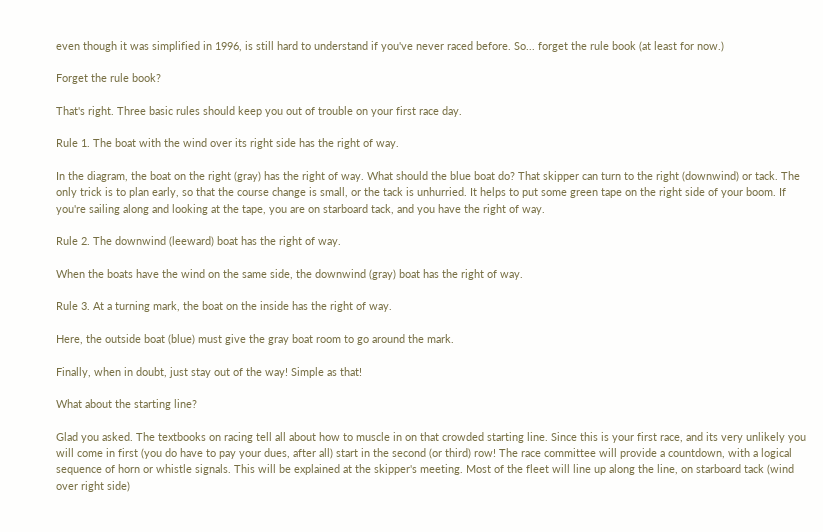even though it was simplified in 1996, is still hard to understand if you've never raced before. So... forget the rule book (at least for now.)

Forget the rule book?

That's right. Three basic rules should keep you out of trouble on your first race day.

Rule 1. The boat with the wind over its right side has the right of way.

In the diagram, the boat on the right (gray) has the right of way. What should the blue boat do? That skipper can turn to the right (downwind) or tack. The only trick is to plan early, so that the course change is small, or the tack is unhurried. It helps to put some green tape on the right side of your boom. If you're sailing along and looking at the tape, you are on starboard tack, and you have the right of way.

Rule 2. The downwind (leeward) boat has the right of way.

When the boats have the wind on the same side, the downwind (gray) boat has the right of way.

Rule 3. At a turning mark, the boat on the inside has the right of way.

Here, the outside boat (blue) must give the gray boat room to go around the mark.

Finally, when in doubt, just stay out of the way! Simple as that!

What about the starting line?

Glad you asked. The textbooks on racing tell all about how to muscle in on that crowded starting line. Since this is your first race, and its very unlikely you will come in first (you do have to pay your dues, after all) start in the second (or third) row! The race committee will provide a countdown, with a logical sequence of horn or whistle signals. This will be explained at the skipper's meeting. Most of the fleet will line up along the line, on starboard tack (wind over right side)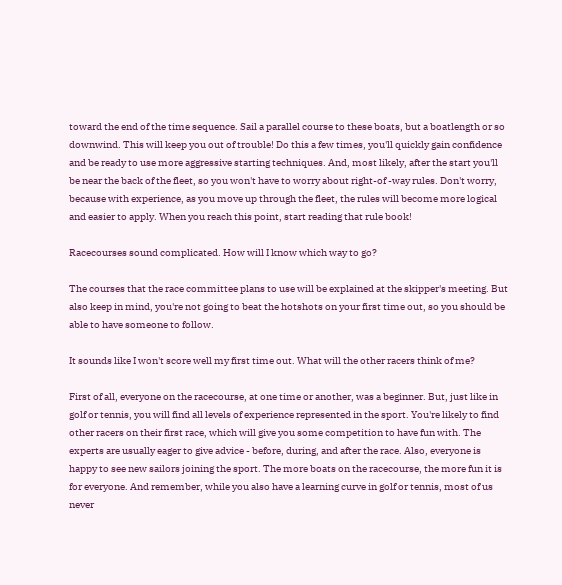toward the end of the time sequence. Sail a parallel course to these boats, but a boatlength or so downwind. This will keep you out of trouble! Do this a few times, you'll quickly gain confidence and be ready to use more aggressive starting techniques. And, most likely, after the start you'll be near the back of the fleet, so you won't have to worry about right-of -way rules. Don't worry, because with experience, as you move up through the fleet, the rules will become more logical and easier to apply. When you reach this point, start reading that rule book!

Racecourses sound complicated. How will I know which way to go?

The courses that the race committee plans to use will be explained at the skipper's meeting. But also keep in mind, you're not going to beat the hotshots on your first time out, so you should be able to have someone to follow.

It sounds like I won't score well my first time out. What will the other racers think of me?

First of all, everyone on the racecourse, at one time or another, was a beginner. But, just like in golf or tennis, you will find all levels of experience represented in the sport. You're likely to find other racers on their first race, which will give you some competition to have fun with. The experts are usually eager to give advice - before, during, and after the race. Also, everyone is happy to see new sailors joining the sport. The more boats on the racecourse, the more fun it is for everyone. And remember, while you also have a learning curve in golf or tennis, most of us never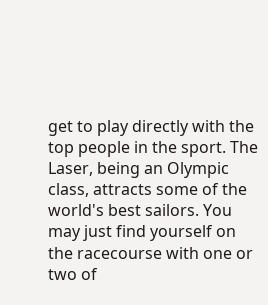get to play directly with the top people in the sport. The Laser, being an Olympic class, attracts some of the world's best sailors. You may just find yourself on the racecourse with one or two of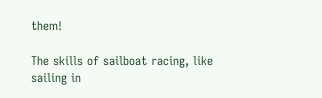them!

The skills of sailboat racing, like sailing in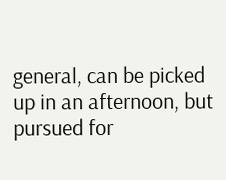general, can be picked up in an afternoon, but pursued for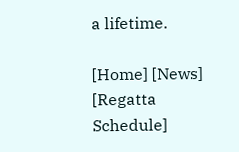a lifetime.

[Home] [News] [Regatta Schedule]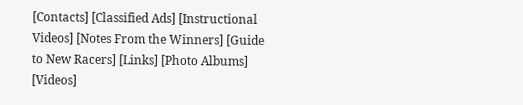[Contacts] [Classified Ads] [Instructional Videos] [Notes From the Winners] [Guide to New Racers] [Links] [Photo Albums] [Videos]